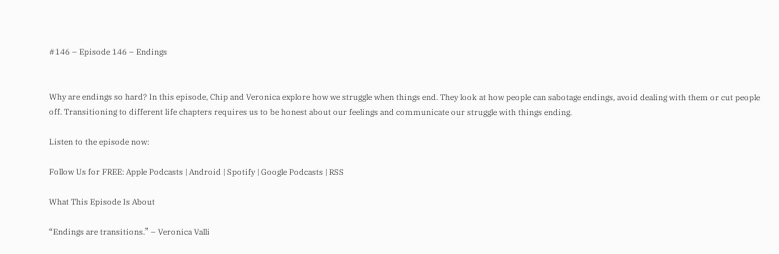#146 – Episode 146 – Endings


Why are endings so hard? In this episode, Chip and Veronica explore how we struggle when things end. They look at how people can sabotage endings, avoid dealing with them or cut people off. Transitioning to different life chapters requires us to be honest about our feelings and communicate our struggle with things ending.

Listen to the episode now:

Follow Us for FREE: Apple Podcasts | Android | Spotify | Google Podcasts | RSS

What This Episode Is About

“Endings are transitions.” – Veronica Valli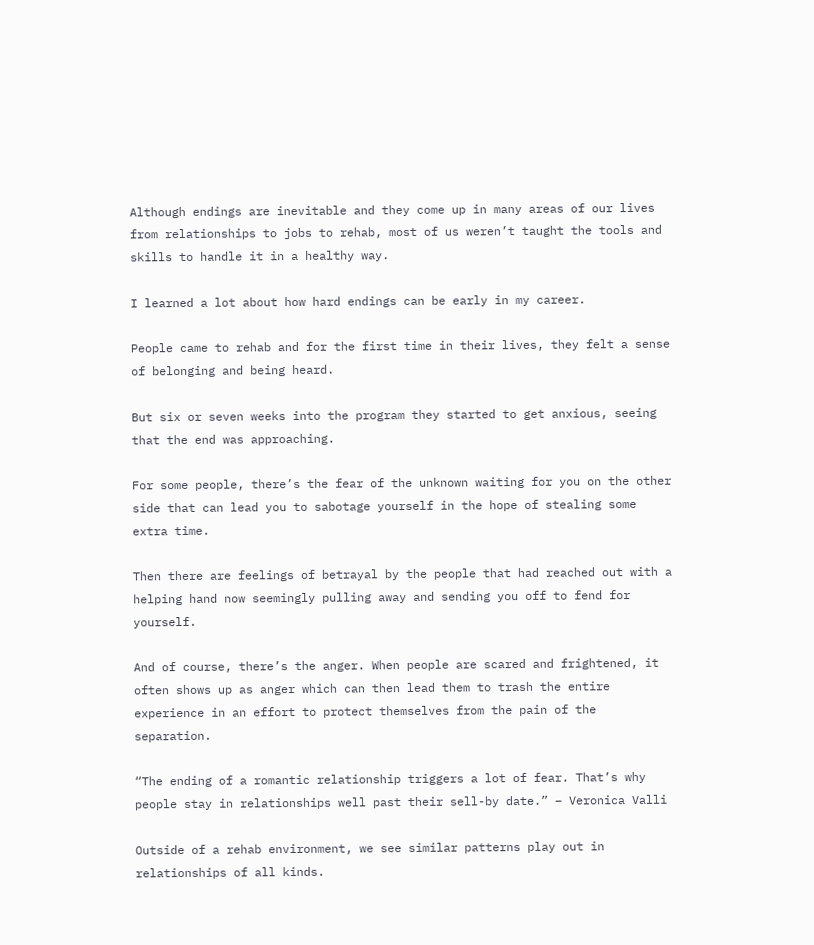Although endings are inevitable and they come up in many areas of our lives from relationships to jobs to rehab, most of us weren’t taught the tools and skills to handle it in a healthy way.

I learned a lot about how hard endings can be early in my career.

People came to rehab and for the first time in their lives, they felt a sense of belonging and being heard.

But six or seven weeks into the program they started to get anxious, seeing that the end was approaching.

For some people, there’s the fear of the unknown waiting for you on the other side that can lead you to sabotage yourself in the hope of stealing some extra time.

Then there are feelings of betrayal by the people that had reached out with a helping hand now seemingly pulling away and sending you off to fend for yourself.

And of course, there’s the anger. When people are scared and frightened, it often shows up as anger which can then lead them to trash the entire experience in an effort to protect themselves from the pain of the separation.

“The ending of a romantic relationship triggers a lot of fear. That’s why people stay in relationships well past their sell-by date.” – Veronica Valli

Outside of a rehab environment, we see similar patterns play out in relationships of all kinds.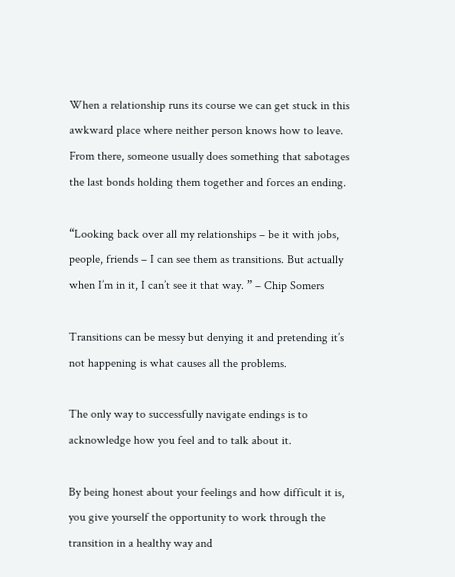When a relationship runs its course we can get stuck in this awkward place where neither person knows how to leave. From there, someone usually does something that sabotages the last bonds holding them together and forces an ending.

“Looking back over all my relationships – be it with jobs, people, friends – I can see them as transitions. But actually when I’m in it, I can’t see it that way. ” – Chip Somers

Transitions can be messy but denying it and pretending it’s not happening is what causes all the problems.

The only way to successfully navigate endings is to acknowledge how you feel and to talk about it.

By being honest about your feelings and how difficult it is, you give yourself the opportunity to work through the transition in a healthy way and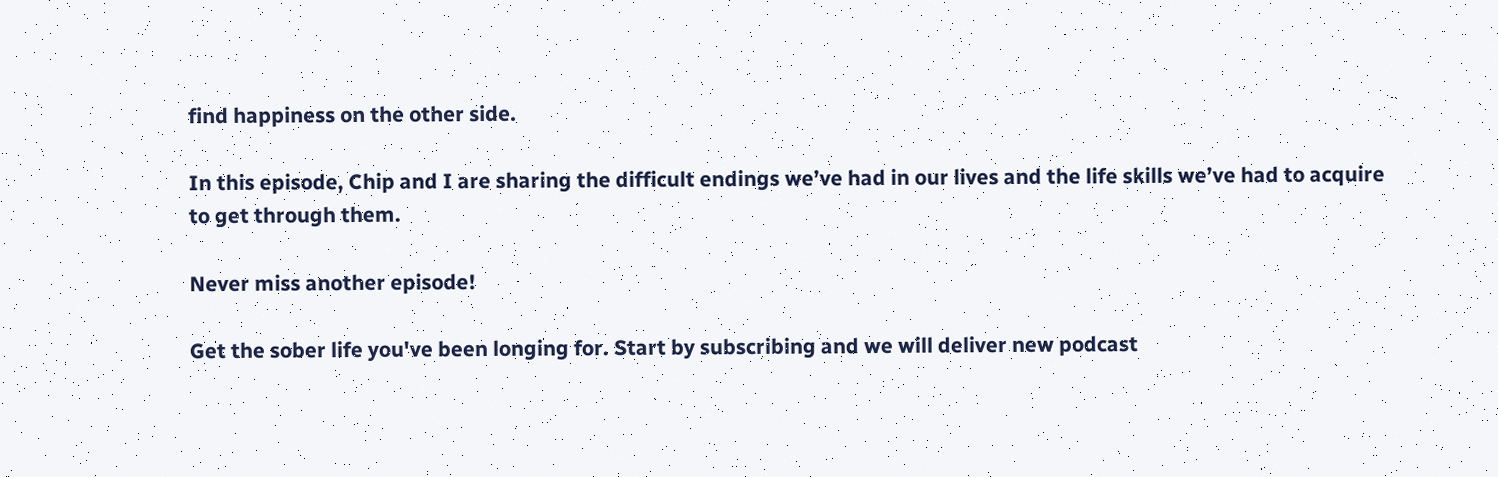find happiness on the other side.

In this episode, Chip and I are sharing the difficult endings we’ve had in our lives and the life skills we’ve had to acquire to get through them.

Never miss another episode!

Get the sober life you've been longing for. Start by subscribing and we will deliver new podcast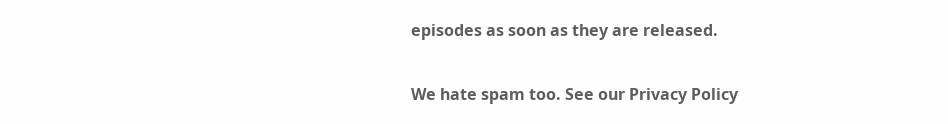episodes as soon as they are released.

We hate spam too. See our Privacy Policy